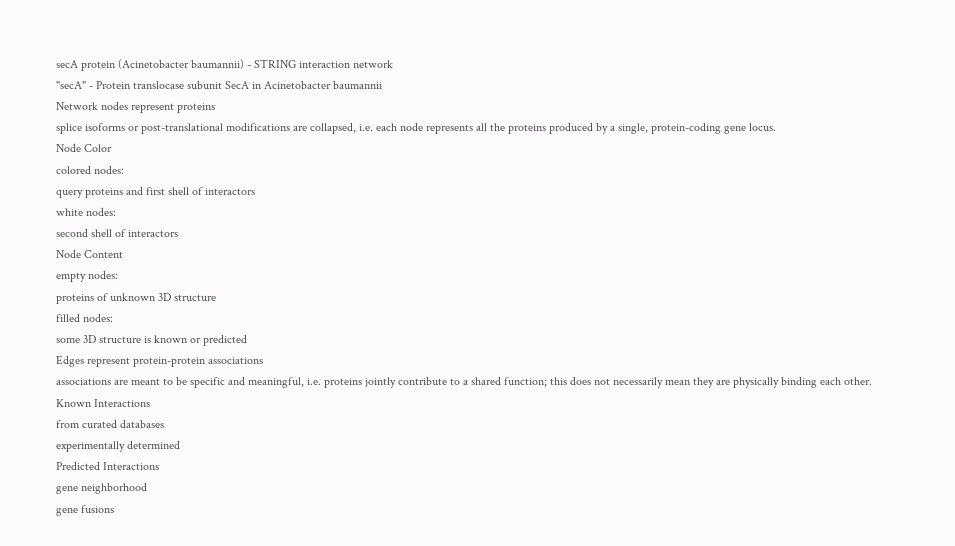secA protein (Acinetobacter baumannii) - STRING interaction network
"secA" - Protein translocase subunit SecA in Acinetobacter baumannii
Network nodes represent proteins
splice isoforms or post-translational modifications are collapsed, i.e. each node represents all the proteins produced by a single, protein-coding gene locus.
Node Color
colored nodes:
query proteins and first shell of interactors
white nodes:
second shell of interactors
Node Content
empty nodes:
proteins of unknown 3D structure
filled nodes:
some 3D structure is known or predicted
Edges represent protein-protein associations
associations are meant to be specific and meaningful, i.e. proteins jointly contribute to a shared function; this does not necessarily mean they are physically binding each other.
Known Interactions
from curated databases
experimentally determined
Predicted Interactions
gene neighborhood
gene fusions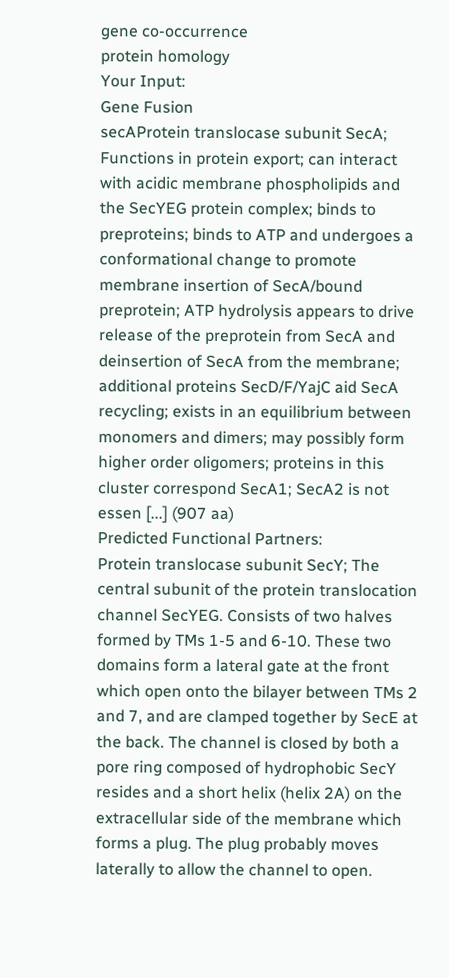gene co-occurrence
protein homology
Your Input:
Gene Fusion
secAProtein translocase subunit SecA; Functions in protein export; can interact with acidic membrane phospholipids and the SecYEG protein complex; binds to preproteins; binds to ATP and undergoes a conformational change to promote membrane insertion of SecA/bound preprotein; ATP hydrolysis appears to drive release of the preprotein from SecA and deinsertion of SecA from the membrane; additional proteins SecD/F/YajC aid SecA recycling; exists in an equilibrium between monomers and dimers; may possibly form higher order oligomers; proteins in this cluster correspond SecA1; SecA2 is not essen [...] (907 aa)
Predicted Functional Partners:
Protein translocase subunit SecY; The central subunit of the protein translocation channel SecYEG. Consists of two halves formed by TMs 1-5 and 6-10. These two domains form a lateral gate at the front which open onto the bilayer between TMs 2 and 7, and are clamped together by SecE at the back. The channel is closed by both a pore ring composed of hydrophobic SecY resides and a short helix (helix 2A) on the extracellular side of the membrane which forms a plug. The plug probably moves laterally to allow the channel to open.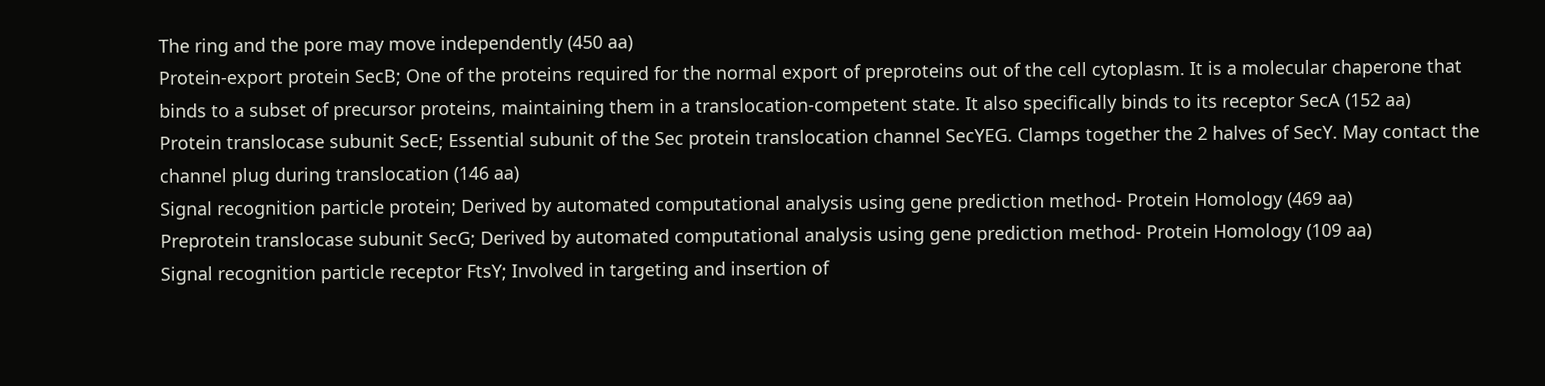The ring and the pore may move independently (450 aa)
Protein-export protein SecB; One of the proteins required for the normal export of preproteins out of the cell cytoplasm. It is a molecular chaperone that binds to a subset of precursor proteins, maintaining them in a translocation-competent state. It also specifically binds to its receptor SecA (152 aa)
Protein translocase subunit SecE; Essential subunit of the Sec protein translocation channel SecYEG. Clamps together the 2 halves of SecY. May contact the channel plug during translocation (146 aa)
Signal recognition particle protein; Derived by automated computational analysis using gene prediction method- Protein Homology (469 aa)
Preprotein translocase subunit SecG; Derived by automated computational analysis using gene prediction method- Protein Homology (109 aa)
Signal recognition particle receptor FtsY; Involved in targeting and insertion of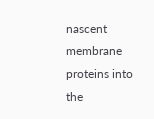nascent membrane proteins into the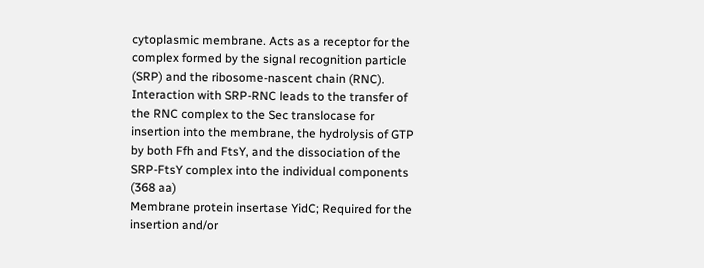cytoplasmic membrane. Acts as a receptor for the complex formed by the signal recognition particle (SRP) and the ribosome-nascent chain (RNC). Interaction with SRP-RNC leads to the transfer of the RNC complex to the Sec translocase for insertion into the membrane, the hydrolysis of GTP by both Ffh and FtsY, and the dissociation of the SRP-FtsY complex into the individual components (368 aa)
Membrane protein insertase YidC; Required for the insertion and/or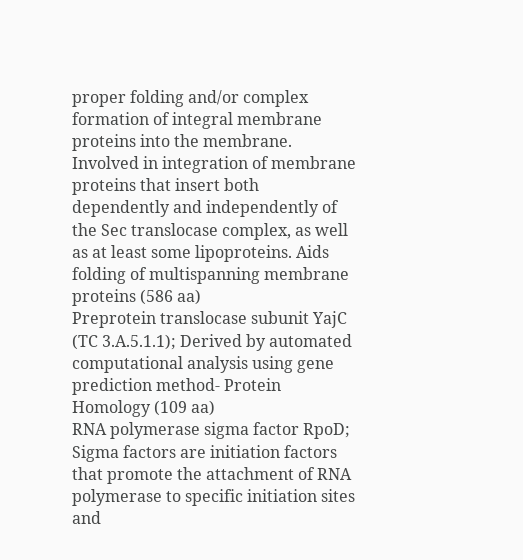proper folding and/or complex formation of integral membrane proteins into the membrane. Involved in integration of membrane proteins that insert both dependently and independently of the Sec translocase complex, as well as at least some lipoproteins. Aids folding of multispanning membrane proteins (586 aa)
Preprotein translocase subunit YajC (TC 3.A.5.1.1); Derived by automated computational analysis using gene prediction method- Protein Homology (109 aa)
RNA polymerase sigma factor RpoD; Sigma factors are initiation factors that promote the attachment of RNA polymerase to specific initiation sites and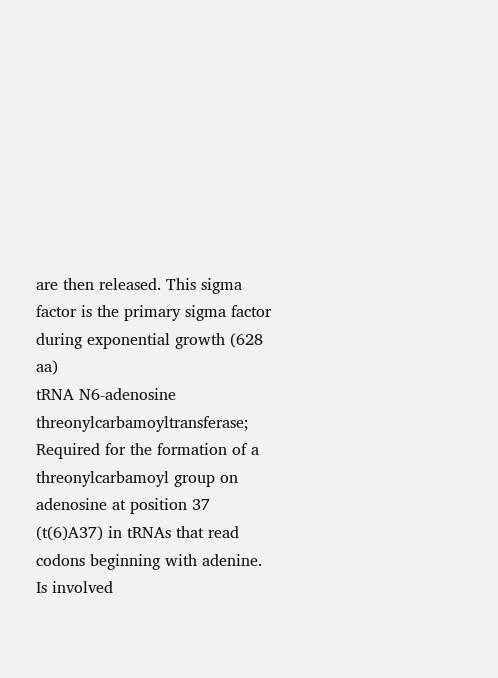are then released. This sigma factor is the primary sigma factor during exponential growth (628 aa)
tRNA N6-adenosine threonylcarbamoyltransferase; Required for the formation of a threonylcarbamoyl group on adenosine at position 37 (t(6)A37) in tRNAs that read codons beginning with adenine. Is involved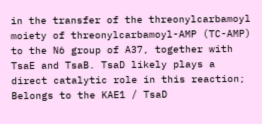in the transfer of the threonylcarbamoyl moiety of threonylcarbamoyl-AMP (TC-AMP) to the N6 group of A37, together with TsaE and TsaB. TsaD likely plays a direct catalytic role in this reaction; Belongs to the KAE1 / TsaD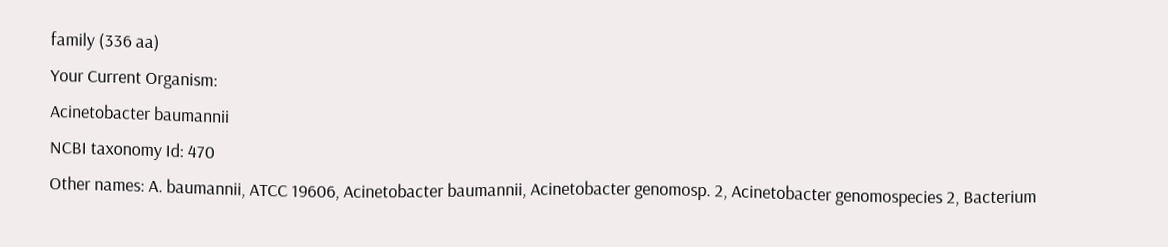family (336 aa)
Your Current Organism:
Acinetobacter baumannii
NCBI taxonomy Id: 470
Other names: A. baumannii, ATCC 19606, Acinetobacter baumannii, Acinetobacter genomosp. 2, Acinetobacter genomospecies 2, Bacterium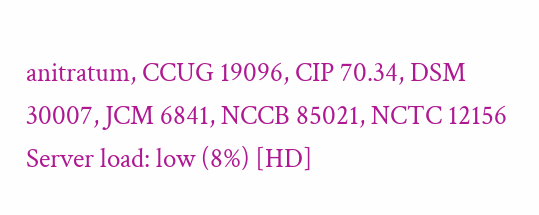anitratum, CCUG 19096, CIP 70.34, DSM 30007, JCM 6841, NCCB 85021, NCTC 12156
Server load: low (8%) [HD]